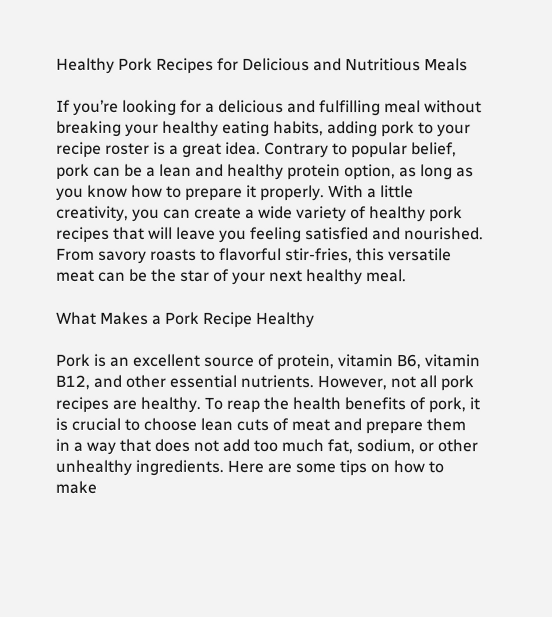Healthy Pork Recipes for Delicious and Nutritious Meals

If you’re looking for a delicious and fulfilling meal without breaking your healthy eating habits, adding pork to your recipe roster is a great idea. Contrary to popular belief, pork can be a lean and healthy protein option, as long as you know how to prepare it properly. With a little creativity, you can create a wide variety of healthy pork recipes that will leave you feeling satisfied and nourished. From savory roasts to flavorful stir-fries, this versatile meat can be the star of your next healthy meal.

What Makes a Pork Recipe Healthy

Pork is an excellent source of protein, vitamin B6, vitamin B12, and other essential nutrients. However, not all pork recipes are healthy. To reap the health benefits of pork, it is crucial to choose lean cuts of meat and prepare them in a way that does not add too much fat, sodium, or other unhealthy ingredients. Here are some tips on how to make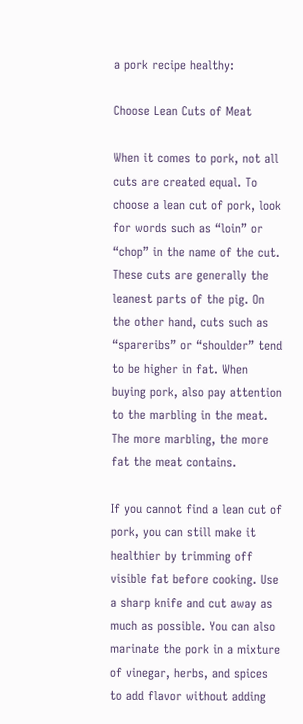a pork recipe healthy:

Choose Lean Cuts of Meat

When it comes to pork, not all cuts are created equal. To choose a lean cut of pork, look for words such as “loin” or “chop” in the name of the cut. These cuts are generally the leanest parts of the pig. On the other hand, cuts such as “spareribs” or “shoulder” tend to be higher in fat. When buying pork, also pay attention to the marbling in the meat. The more marbling, the more fat the meat contains.

If you cannot find a lean cut of pork, you can still make it healthier by trimming off visible fat before cooking. Use a sharp knife and cut away as much as possible. You can also marinate the pork in a mixture of vinegar, herbs, and spices to add flavor without adding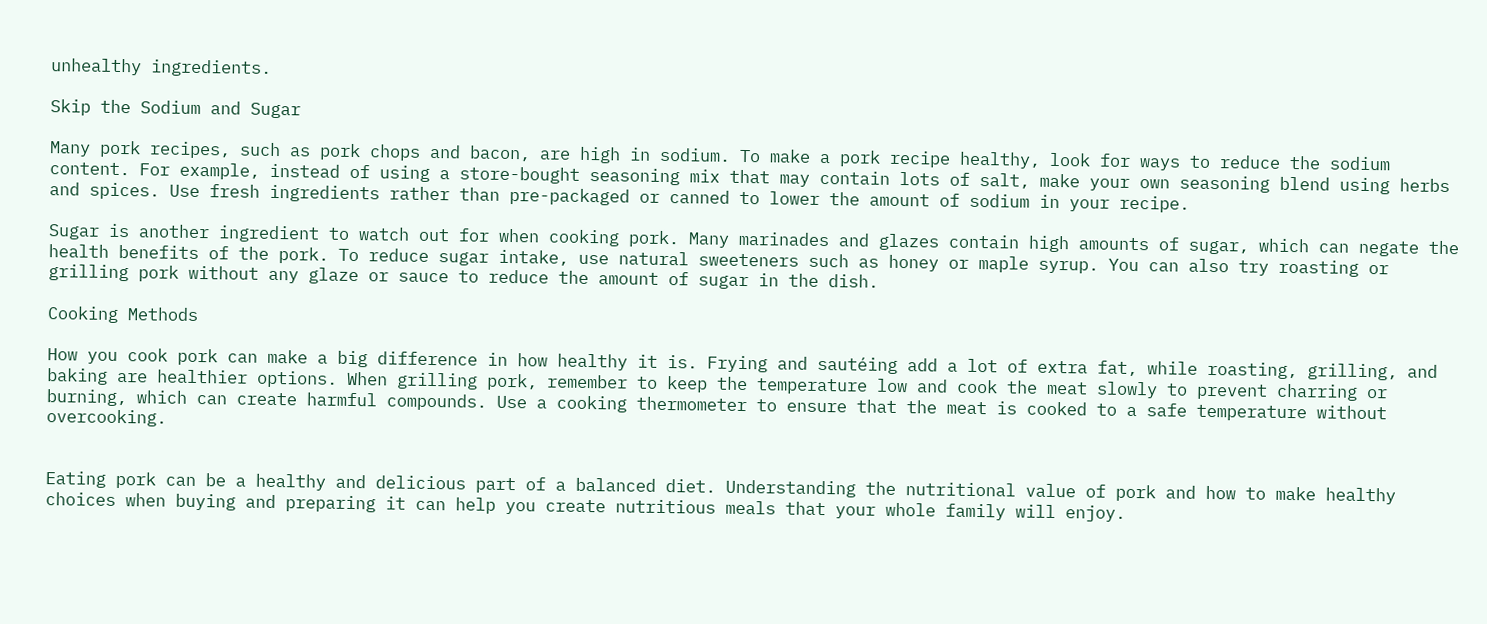unhealthy ingredients.

Skip the Sodium and Sugar

Many pork recipes, such as pork chops and bacon, are high in sodium. To make a pork recipe healthy, look for ways to reduce the sodium content. For example, instead of using a store-bought seasoning mix that may contain lots of salt, make your own seasoning blend using herbs and spices. Use fresh ingredients rather than pre-packaged or canned to lower the amount of sodium in your recipe.

Sugar is another ingredient to watch out for when cooking pork. Many marinades and glazes contain high amounts of sugar, which can negate the health benefits of the pork. To reduce sugar intake, use natural sweeteners such as honey or maple syrup. You can also try roasting or grilling pork without any glaze or sauce to reduce the amount of sugar in the dish.

Cooking Methods

How you cook pork can make a big difference in how healthy it is. Frying and sautéing add a lot of extra fat, while roasting, grilling, and baking are healthier options. When grilling pork, remember to keep the temperature low and cook the meat slowly to prevent charring or burning, which can create harmful compounds. Use a cooking thermometer to ensure that the meat is cooked to a safe temperature without overcooking.


Eating pork can be a healthy and delicious part of a balanced diet. Understanding the nutritional value of pork and how to make healthy choices when buying and preparing it can help you create nutritious meals that your whole family will enjoy.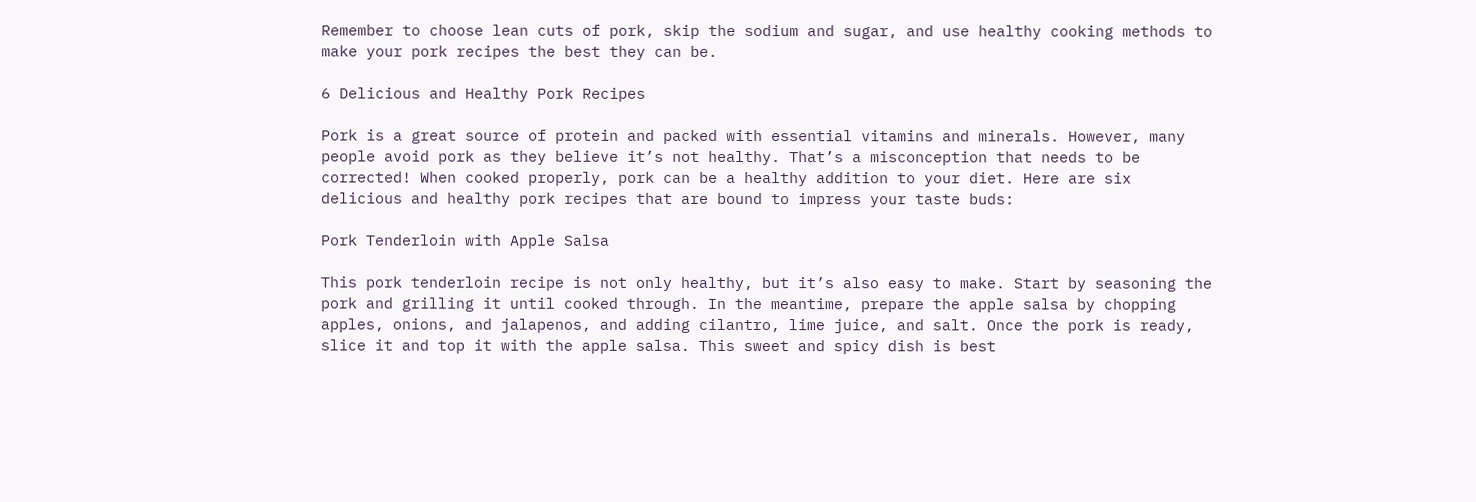Remember to choose lean cuts of pork, skip the sodium and sugar, and use healthy cooking methods to make your pork recipes the best they can be.

6 Delicious and Healthy Pork Recipes

Pork is a great source of protein and packed with essential vitamins and minerals. However, many people avoid pork as they believe it’s not healthy. That’s a misconception that needs to be corrected! When cooked properly, pork can be a healthy addition to your diet. Here are six delicious and healthy pork recipes that are bound to impress your taste buds:

Pork Tenderloin with Apple Salsa

This pork tenderloin recipe is not only healthy, but it’s also easy to make. Start by seasoning the pork and grilling it until cooked through. In the meantime, prepare the apple salsa by chopping apples, onions, and jalapenos, and adding cilantro, lime juice, and salt. Once the pork is ready, slice it and top it with the apple salsa. This sweet and spicy dish is best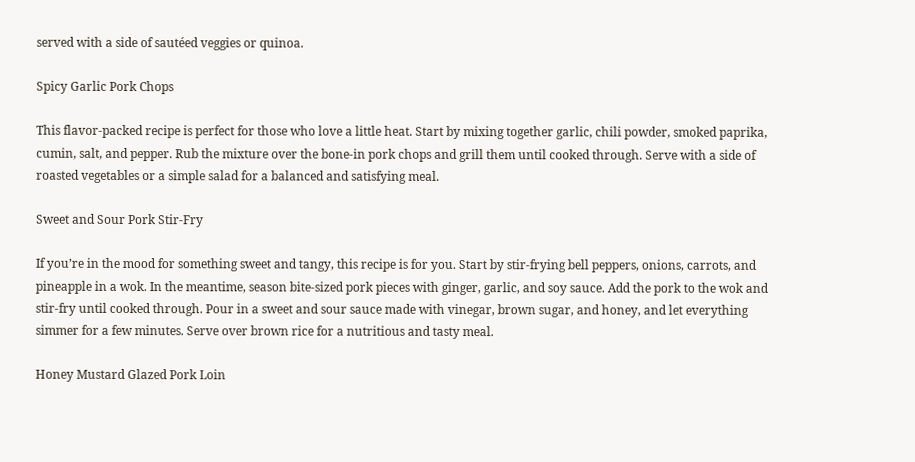served with a side of sautéed veggies or quinoa.

Spicy Garlic Pork Chops

This flavor-packed recipe is perfect for those who love a little heat. Start by mixing together garlic, chili powder, smoked paprika, cumin, salt, and pepper. Rub the mixture over the bone-in pork chops and grill them until cooked through. Serve with a side of roasted vegetables or a simple salad for a balanced and satisfying meal.

Sweet and Sour Pork Stir-Fry

If you’re in the mood for something sweet and tangy, this recipe is for you. Start by stir-frying bell peppers, onions, carrots, and pineapple in a wok. In the meantime, season bite-sized pork pieces with ginger, garlic, and soy sauce. Add the pork to the wok and stir-fry until cooked through. Pour in a sweet and sour sauce made with vinegar, brown sugar, and honey, and let everything simmer for a few minutes. Serve over brown rice for a nutritious and tasty meal.

Honey Mustard Glazed Pork Loin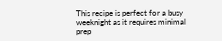This recipe is perfect for a busy weeknight as it requires minimal prep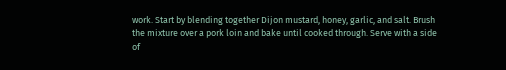work. Start by blending together Dijon mustard, honey, garlic, and salt. Brush the mixture over a pork loin and bake until cooked through. Serve with a side of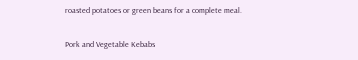roasted potatoes or green beans for a complete meal.

Pork and Vegetable Kebabs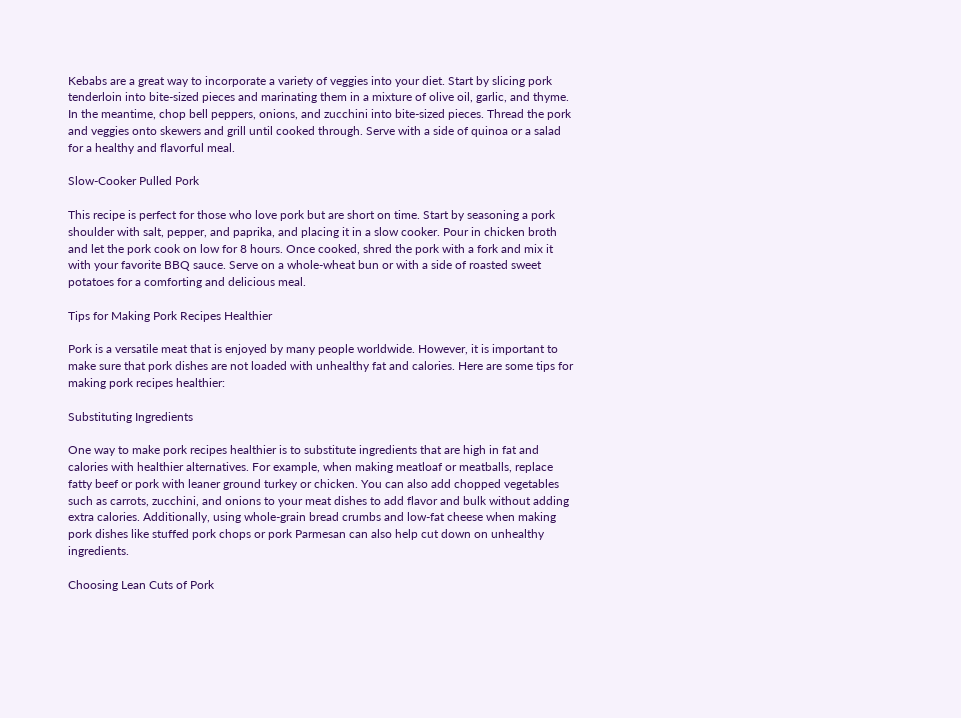Kebabs are a great way to incorporate a variety of veggies into your diet. Start by slicing pork tenderloin into bite-sized pieces and marinating them in a mixture of olive oil, garlic, and thyme. In the meantime, chop bell peppers, onions, and zucchini into bite-sized pieces. Thread the pork and veggies onto skewers and grill until cooked through. Serve with a side of quinoa or a salad for a healthy and flavorful meal.

Slow-Cooker Pulled Pork

This recipe is perfect for those who love pork but are short on time. Start by seasoning a pork shoulder with salt, pepper, and paprika, and placing it in a slow cooker. Pour in chicken broth and let the pork cook on low for 8 hours. Once cooked, shred the pork with a fork and mix it with your favorite BBQ sauce. Serve on a whole-wheat bun or with a side of roasted sweet potatoes for a comforting and delicious meal.

Tips for Making Pork Recipes Healthier

Pork is a versatile meat that is enjoyed by many people worldwide. However, it is important to make sure that pork dishes are not loaded with unhealthy fat and calories. Here are some tips for making pork recipes healthier:

Substituting Ingredients

One way to make pork recipes healthier is to substitute ingredients that are high in fat and calories with healthier alternatives. For example, when making meatloaf or meatballs, replace fatty beef or pork with leaner ground turkey or chicken. You can also add chopped vegetables such as carrots, zucchini, and onions to your meat dishes to add flavor and bulk without adding extra calories. Additionally, using whole-grain bread crumbs and low-fat cheese when making pork dishes like stuffed pork chops or pork Parmesan can also help cut down on unhealthy ingredients.

Choosing Lean Cuts of Pork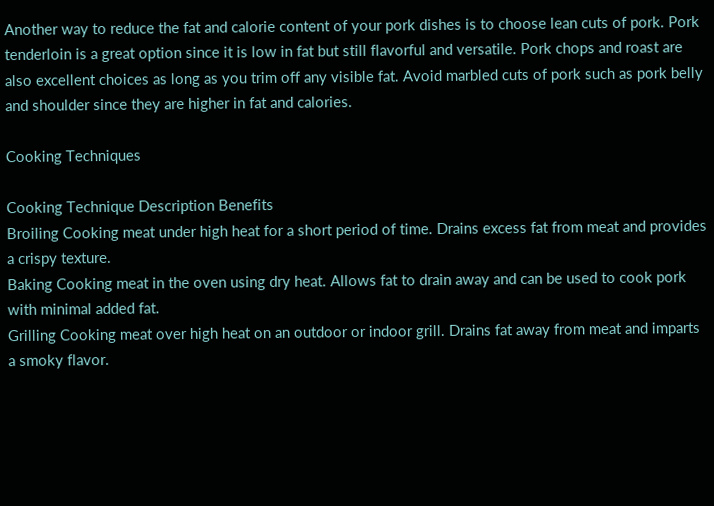Another way to reduce the fat and calorie content of your pork dishes is to choose lean cuts of pork. Pork tenderloin is a great option since it is low in fat but still flavorful and versatile. Pork chops and roast are also excellent choices as long as you trim off any visible fat. Avoid marbled cuts of pork such as pork belly and shoulder since they are higher in fat and calories.

Cooking Techniques

Cooking Technique Description Benefits
Broiling Cooking meat under high heat for a short period of time. Drains excess fat from meat and provides a crispy texture.
Baking Cooking meat in the oven using dry heat. Allows fat to drain away and can be used to cook pork with minimal added fat.
Grilling Cooking meat over high heat on an outdoor or indoor grill. Drains fat away from meat and imparts a smoky flavor.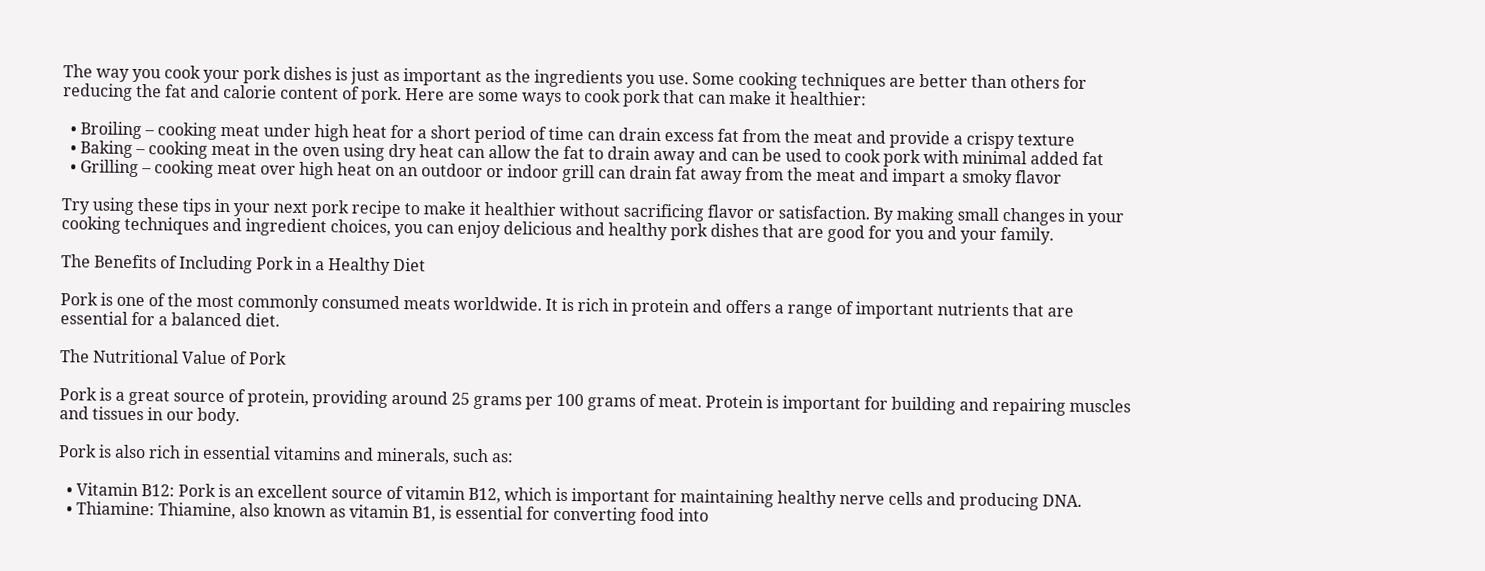The way you cook your pork dishes is just as important as the ingredients you use. Some cooking techniques are better than others for reducing the fat and calorie content of pork. Here are some ways to cook pork that can make it healthier:

  • Broiling – cooking meat under high heat for a short period of time can drain excess fat from the meat and provide a crispy texture
  • Baking – cooking meat in the oven using dry heat can allow the fat to drain away and can be used to cook pork with minimal added fat
  • Grilling – cooking meat over high heat on an outdoor or indoor grill can drain fat away from the meat and impart a smoky flavor

Try using these tips in your next pork recipe to make it healthier without sacrificing flavor or satisfaction. By making small changes in your cooking techniques and ingredient choices, you can enjoy delicious and healthy pork dishes that are good for you and your family.

The Benefits of Including Pork in a Healthy Diet

Pork is one of the most commonly consumed meats worldwide. It is rich in protein and offers a range of important nutrients that are essential for a balanced diet.

The Nutritional Value of Pork

Pork is a great source of protein, providing around 25 grams per 100 grams of meat. Protein is important for building and repairing muscles and tissues in our body.

Pork is also rich in essential vitamins and minerals, such as:

  • Vitamin B12: Pork is an excellent source of vitamin B12, which is important for maintaining healthy nerve cells and producing DNA.
  • Thiamine: Thiamine, also known as vitamin B1, is essential for converting food into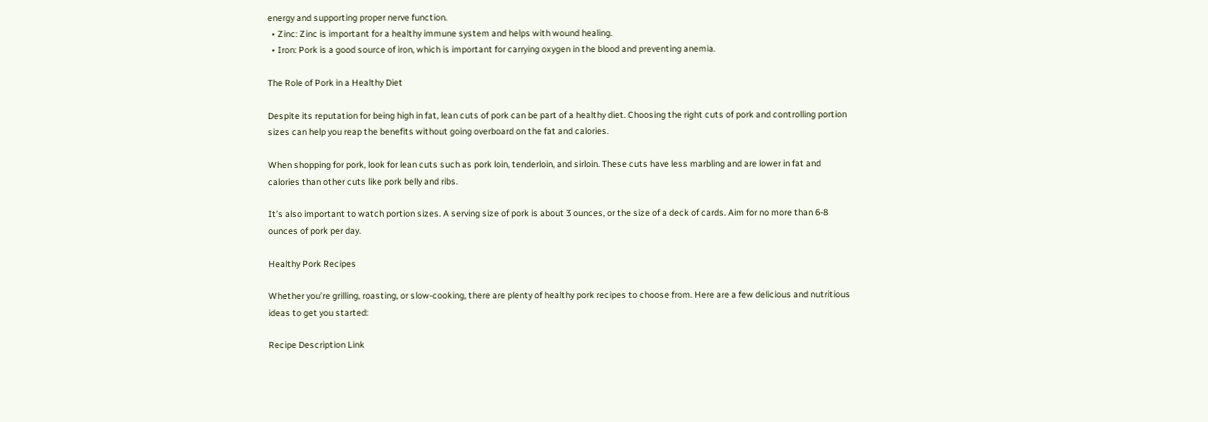energy and supporting proper nerve function.
  • Zinc: Zinc is important for a healthy immune system and helps with wound healing.
  • Iron: Pork is a good source of iron, which is important for carrying oxygen in the blood and preventing anemia.

The Role of Pork in a Healthy Diet

Despite its reputation for being high in fat, lean cuts of pork can be part of a healthy diet. Choosing the right cuts of pork and controlling portion sizes can help you reap the benefits without going overboard on the fat and calories.

When shopping for pork, look for lean cuts such as pork loin, tenderloin, and sirloin. These cuts have less marbling and are lower in fat and calories than other cuts like pork belly and ribs.

It’s also important to watch portion sizes. A serving size of pork is about 3 ounces, or the size of a deck of cards. Aim for no more than 6-8 ounces of pork per day.

Healthy Pork Recipes

Whether you’re grilling, roasting, or slow-cooking, there are plenty of healthy pork recipes to choose from. Here are a few delicious and nutritious ideas to get you started:

Recipe Description Link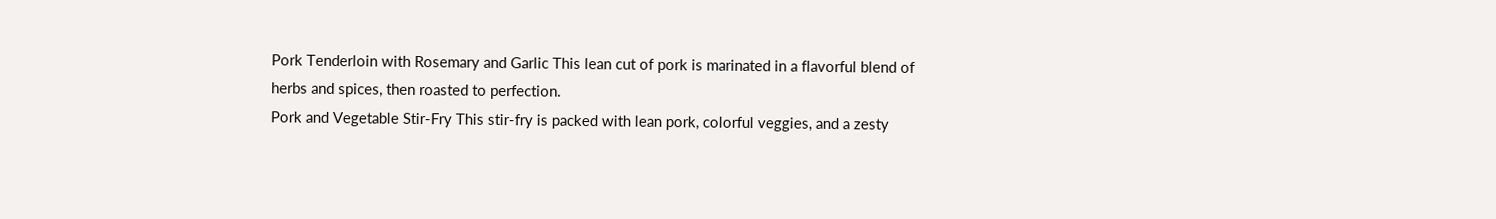Pork Tenderloin with Rosemary and Garlic This lean cut of pork is marinated in a flavorful blend of herbs and spices, then roasted to perfection.
Pork and Vegetable Stir-Fry This stir-fry is packed with lean pork, colorful veggies, and a zesty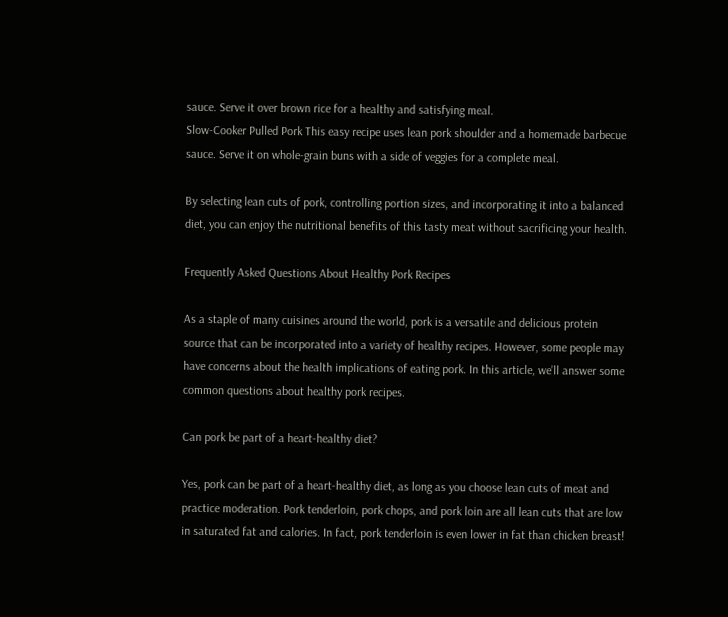sauce. Serve it over brown rice for a healthy and satisfying meal.
Slow-Cooker Pulled Pork This easy recipe uses lean pork shoulder and a homemade barbecue sauce. Serve it on whole-grain buns with a side of veggies for a complete meal.

By selecting lean cuts of pork, controlling portion sizes, and incorporating it into a balanced diet, you can enjoy the nutritional benefits of this tasty meat without sacrificing your health.

Frequently Asked Questions About Healthy Pork Recipes

As a staple of many cuisines around the world, pork is a versatile and delicious protein source that can be incorporated into a variety of healthy recipes. However, some people may have concerns about the health implications of eating pork. In this article, we’ll answer some common questions about healthy pork recipes.

Can pork be part of a heart-healthy diet?

Yes, pork can be part of a heart-healthy diet, as long as you choose lean cuts of meat and practice moderation. Pork tenderloin, pork chops, and pork loin are all lean cuts that are low in saturated fat and calories. In fact, pork tenderloin is even lower in fat than chicken breast!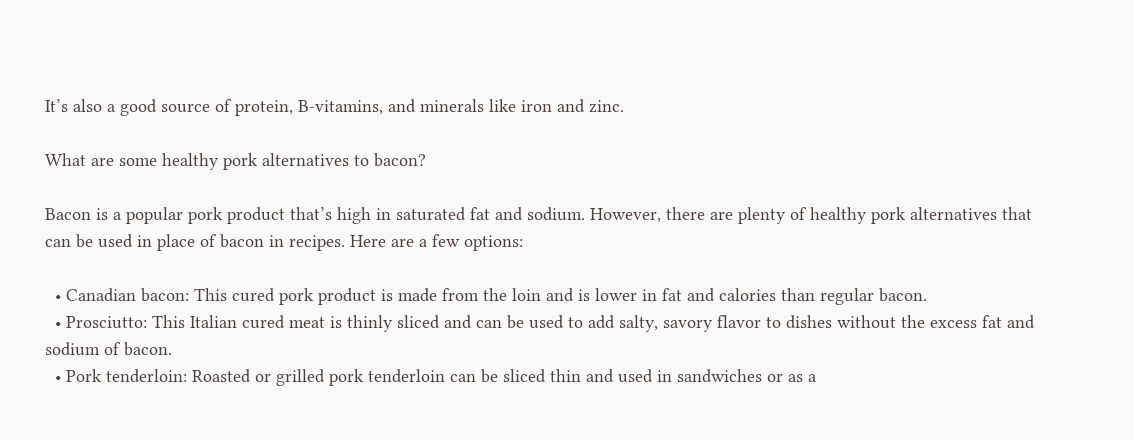It’s also a good source of protein, B-vitamins, and minerals like iron and zinc.

What are some healthy pork alternatives to bacon?

Bacon is a popular pork product that’s high in saturated fat and sodium. However, there are plenty of healthy pork alternatives that can be used in place of bacon in recipes. Here are a few options:

  • Canadian bacon: This cured pork product is made from the loin and is lower in fat and calories than regular bacon.
  • Prosciutto: This Italian cured meat is thinly sliced and can be used to add salty, savory flavor to dishes without the excess fat and sodium of bacon.
  • Pork tenderloin: Roasted or grilled pork tenderloin can be sliced thin and used in sandwiches or as a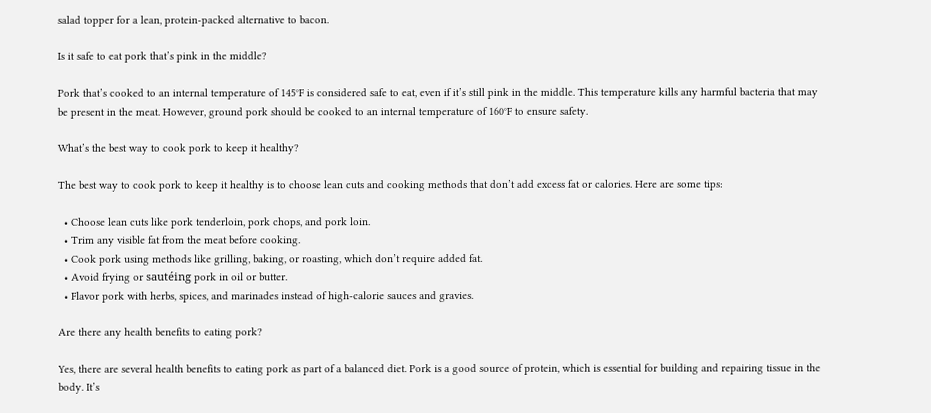salad topper for a lean, protein-packed alternative to bacon.

Is it safe to eat pork that’s pink in the middle?

Pork that’s cooked to an internal temperature of 145°F is considered safe to eat, even if it’s still pink in the middle. This temperature kills any harmful bacteria that may be present in the meat. However, ground pork should be cooked to an internal temperature of 160°F to ensure safety.

What’s the best way to cook pork to keep it healthy?

The best way to cook pork to keep it healthy is to choose lean cuts and cooking methods that don’t add excess fat or calories. Here are some tips:

  • Choose lean cuts like pork tenderloin, pork chops, and pork loin.
  • Trim any visible fat from the meat before cooking.
  • Cook pork using methods like grilling, baking, or roasting, which don’t require added fat.
  • Avoid frying or sautéing pork in oil or butter.
  • Flavor pork with herbs, spices, and marinades instead of high-calorie sauces and gravies.

Are there any health benefits to eating pork?

Yes, there are several health benefits to eating pork as part of a balanced diet. Pork is a good source of protein, which is essential for building and repairing tissue in the body. It’s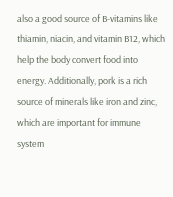also a good source of B-vitamins like thiamin, niacin, and vitamin B12, which help the body convert food into energy. Additionally, pork is a rich source of minerals like iron and zinc, which are important for immune system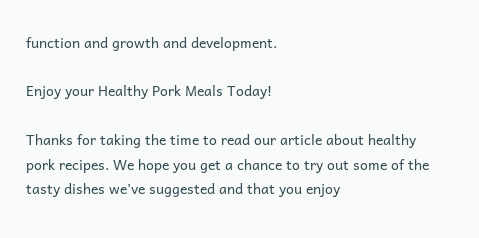function and growth and development.

Enjoy your Healthy Pork Meals Today!

Thanks for taking the time to read our article about healthy pork recipes. We hope you get a chance to try out some of the tasty dishes we’ve suggested and that you enjoy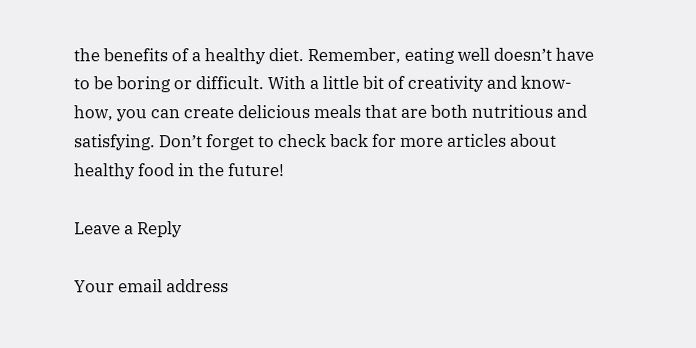the benefits of a healthy diet. Remember, eating well doesn’t have to be boring or difficult. With a little bit of creativity and know-how, you can create delicious meals that are both nutritious and satisfying. Don’t forget to check back for more articles about healthy food in the future!

Leave a Reply

Your email address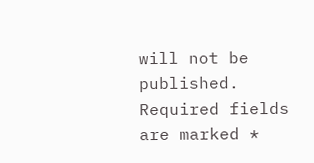will not be published. Required fields are marked *